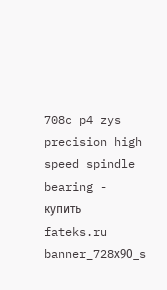708c p4 zys precision high speed spindle bearing - купить fateks.ru
banner_728х90_s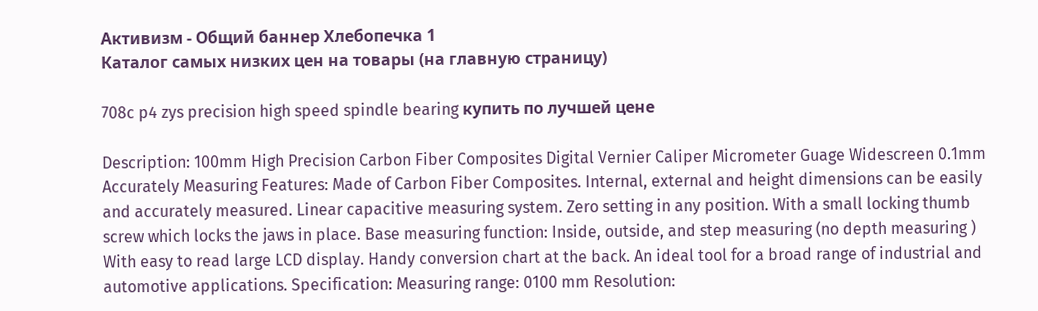Активизм - Общий баннер Хлебопечка 1
Каталог самых низких цен на товары (на главную страницу)

708c p4 zys precision high speed spindle bearing купить по лучшей цене

Description: 100mm High Precision Carbon Fiber Composites Digital Vernier Caliper Micrometer Guage Widescreen 0.1mm Accurately Measuring Features: Made of Carbon Fiber Composites. Internal, external and height dimensions can be easily and accurately measured. Linear capacitive measuring system. Zero setting in any position. With a small locking thumb screw which locks the jaws in place. Base measuring function: Inside, outside, and step measuring (no depth measuring ) With easy to read large LCD display. Handy conversion chart at the back. An ideal tool for a broad range of industrial and automotive applications. Specification: Measuring range: 0100 mm Resolution: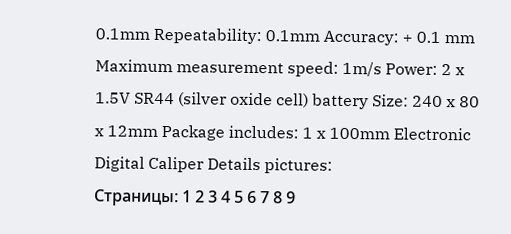0.1mm Repeatability: 0.1mm Accuracy: + 0.1 mm Maximum measurement speed: 1m/s Power: 2 x 1.5V SR44 (silver oxide cell) battery Size: 240 x 80 x 12mm Package includes: 1 x 100mm Electronic Digital Caliper Details pictures:
Страницы: 1 2 3 4 5 6 7 8 9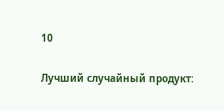10

Лучший случайный продукт: